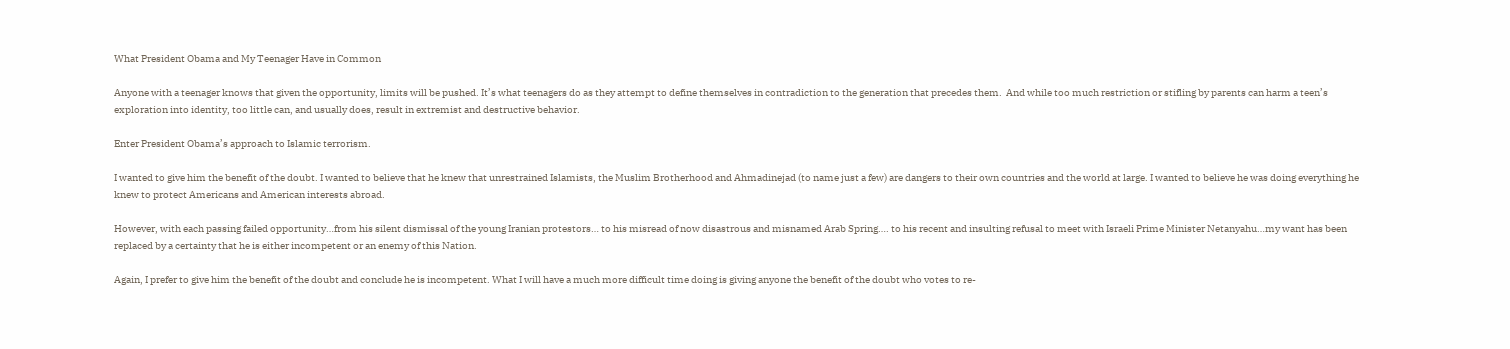What President Obama and My Teenager Have in Common

Anyone with a teenager knows that given the opportunity, limits will be pushed. It’s what teenagers do as they attempt to define themselves in contradiction to the generation that precedes them.  And while too much restriction or stifling by parents can harm a teen’s exploration into identity, too little can, and usually does, result in extremist and destructive behavior.

Enter President Obama’s approach to Islamic terrorism.

I wanted to give him the benefit of the doubt. I wanted to believe that he knew that unrestrained Islamists, the Muslim Brotherhood and Ahmadinejad (to name just a few) are dangers to their own countries and the world at large. I wanted to believe he was doing everything he knew to protect Americans and American interests abroad.

However, with each passing failed opportunity…from his silent dismissal of the young Iranian protestors… to his misread of now disastrous and misnamed Arab Spring…. to his recent and insulting refusal to meet with Israeli Prime Minister Netanyahu…my want has been replaced by a certainty that he is either incompetent or an enemy of this Nation.

Again, I prefer to give him the benefit of the doubt and conclude he is incompetent. What I will have a much more difficult time doing is giving anyone the benefit of the doubt who votes to re-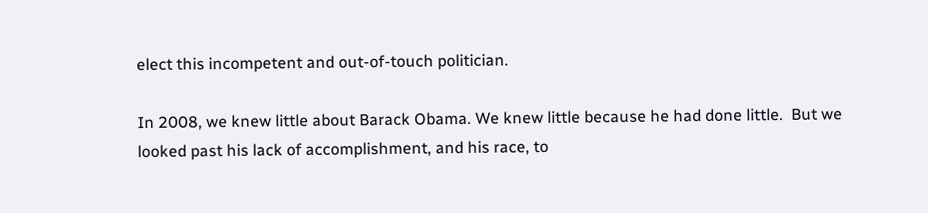elect this incompetent and out-of-touch politician.

In 2008, we knew little about Barack Obama. We knew little because he had done little.  But we looked past his lack of accomplishment, and his race, to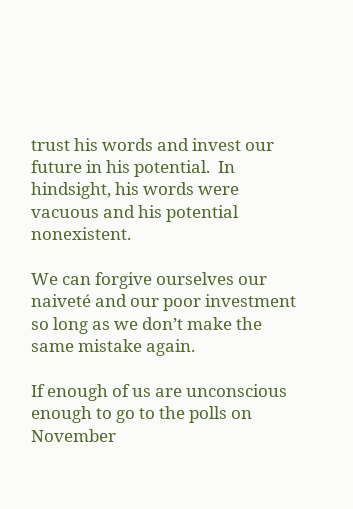trust his words and invest our future in his potential.  In hindsight, his words were vacuous and his potential nonexistent.

We can forgive ourselves our naiveté and our poor investment so long as we don’t make the same mistake again.

If enough of us are unconscious enough to go to the polls on November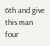6th and give this man four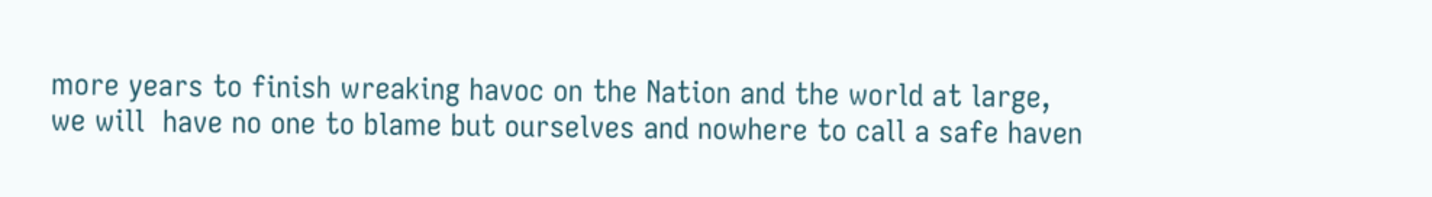more years to finish wreaking havoc on the Nation and the world at large, we will  have no one to blame but ourselves and nowhere to call a safe haven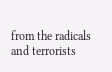from the radicals and terrorists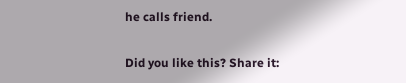he calls friend.

Did you like this? Share it: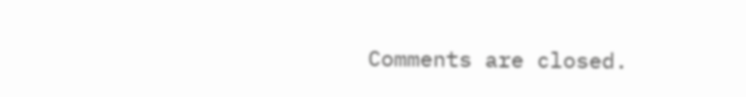Comments are closed.